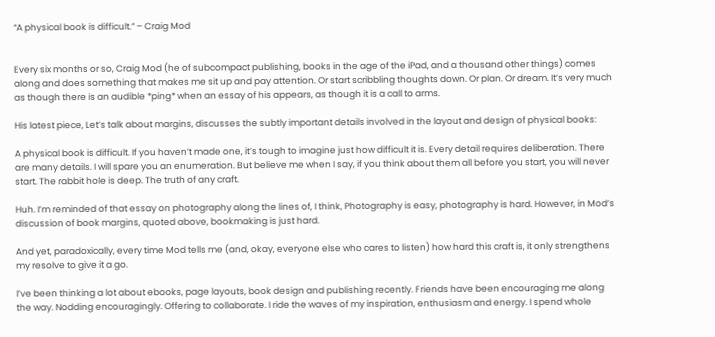“A physical book is difficult.” – Craig Mod


Every six months or so, Craig Mod (he of subcompact publishing, books in the age of the iPad, and a thousand other things) comes along and does something that makes me sit up and pay attention. Or start scribbling thoughts down. Or plan. Or dream. It’s very much as though there is an audible *ping* when an essay of his appears, as though it is a call to arms.

His latest piece, Let’s talk about margins, discusses the subtly important details involved in the layout and design of physical books:

A physical book is difficult. If you haven’t made one, it’s tough to imagine just how difficult it is. Every detail requires deliberation. There are many details. I will spare you an enumeration. But believe me when I say, if you think about them all before you start, you will never start. The rabbit hole is deep. The truth of any craft.

Huh. I’m reminded of that essay on photography along the lines of, I think, Photography is easy, photography is hard. However, in Mod’s discussion of book margins, quoted above, bookmaking is just hard.

And yet, paradoxically, every time Mod tells me (and, okay, everyone else who cares to listen) how hard this craft is, it only strengthens my resolve to give it a go.

I’ve been thinking a lot about ebooks, page layouts, book design and publishing recently. Friends have been encouraging me along the way. Nodding encouragingly. Offering to collaborate. I ride the waves of my inspiration, enthusiasm and energy. I spend whole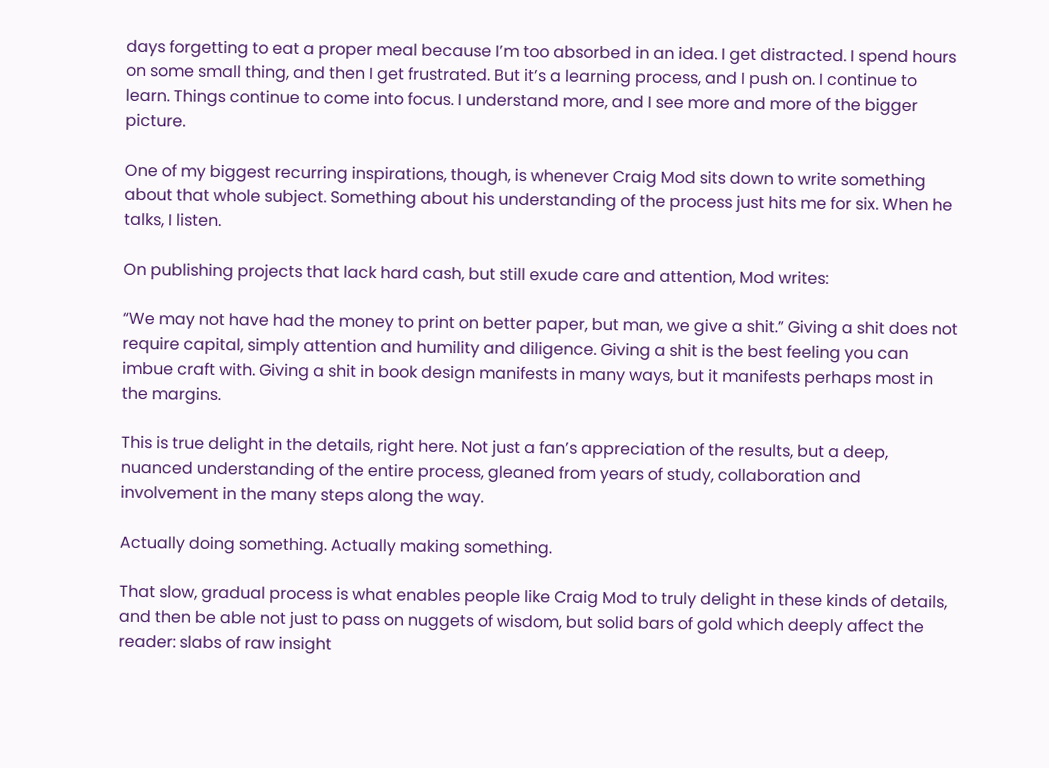days forgetting to eat a proper meal because I’m too absorbed in an idea. I get distracted. I spend hours on some small thing, and then I get frustrated. But it’s a learning process, and I push on. I continue to learn. Things continue to come into focus. I understand more, and I see more and more of the bigger picture.

One of my biggest recurring inspirations, though, is whenever Craig Mod sits down to write something about that whole subject. Something about his understanding of the process just hits me for six. When he talks, I listen.

On publishing projects that lack hard cash, but still exude care and attention, Mod writes:

“We may not have had the money to print on better paper, but man, we give a shit.” Giving a shit does not require capital, simply attention and humility and diligence. Giving a shit is the best feeling you can imbue craft with. Giving a shit in book design manifests in many ways, but it manifests perhaps most in the margins.

This is true delight in the details, right here. Not just a fan’s appreciation of the results, but a deep, nuanced understanding of the entire process, gleaned from years of study, collaboration and involvement in the many steps along the way.

Actually doing something. Actually making something.

That slow, gradual process is what enables people like Craig Mod to truly delight in these kinds of details, and then be able not just to pass on nuggets of wisdom, but solid bars of gold which deeply affect the reader: slabs of raw insight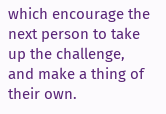which encourage the next person to take up the challenge, and make a thing of their own.